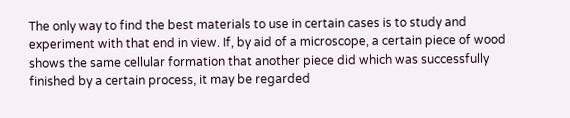The only way to find the best materials to use in certain cases is to study and experiment with that end in view. If, by aid of a microscope, a certain piece of wood shows the same cellular formation that another piece did which was successfully finished by a certain process, it may be regarded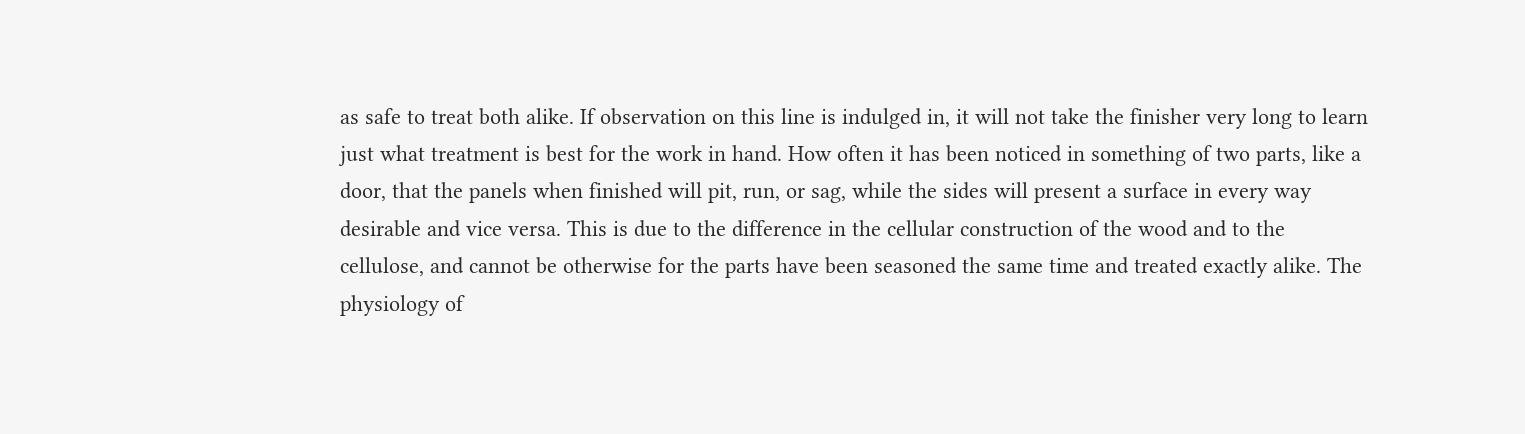as safe to treat both alike. If observation on this line is indulged in, it will not take the finisher very long to learn just what treatment is best for the work in hand. How often it has been noticed in something of two parts, like a door, that the panels when finished will pit, run, or sag, while the sides will present a surface in every way desirable and vice versa. This is due to the difference in the cellular construction of the wood and to the cellulose, and cannot be otherwise for the parts have been seasoned the same time and treated exactly alike. The physiology of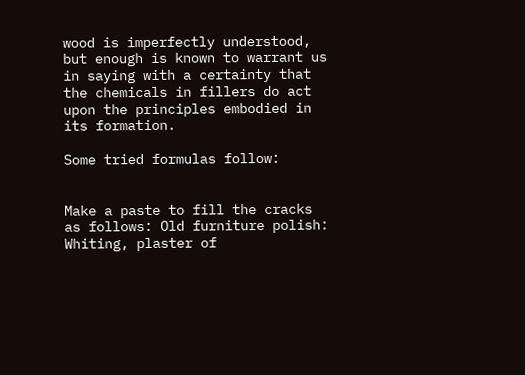wood is imperfectly understood, but enough is known to warrant us in saying with a certainty that the chemicals in fillers do act upon the principles embodied in its formation.

Some tried formulas follow:


Make a paste to fill the cracks as follows: Old furniture polish: Whiting, plaster of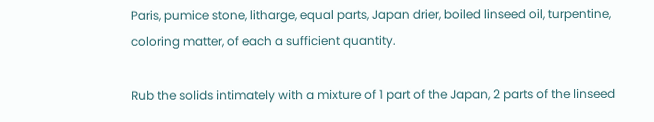Paris, pumice stone, litharge, equal parts, Japan drier, boiled linseed oil, turpentine, coloring matter, of each a sufficient quantity.

Rub the solids intimately with a mixture of 1 part of the Japan, 2 parts of the linseed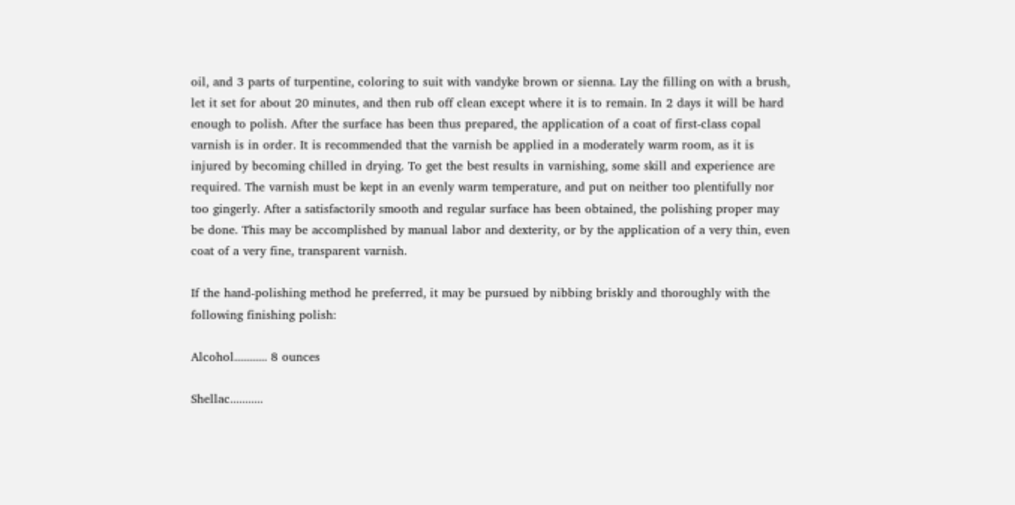oil, and 3 parts of turpentine, coloring to suit with vandyke brown or sienna. Lay the filling on with a brush, let it set for about 20 minutes, and then rub off clean except where it is to remain. In 2 days it will be hard enough to polish. After the surface has been thus prepared, the application of a coat of first-class copal varnish is in order. It is recommended that the varnish be applied in a moderately warm room, as it is injured by becoming chilled in drying. To get the best results in varnishing, some skill and experience are required. The varnish must be kept in an evenly warm temperature, and put on neither too plentifully nor too gingerly. After a satisfactorily smooth and regular surface has been obtained, the polishing proper may be done. This may be accomplished by manual labor and dexterity, or by the application of a very thin, even coat of a very fine, transparent varnish.

If the hand-polishing method he preferred, it may be pursued by nibbing briskly and thoroughly with the following finishing polish:

Alcohol........... 8 ounces

Shellac...........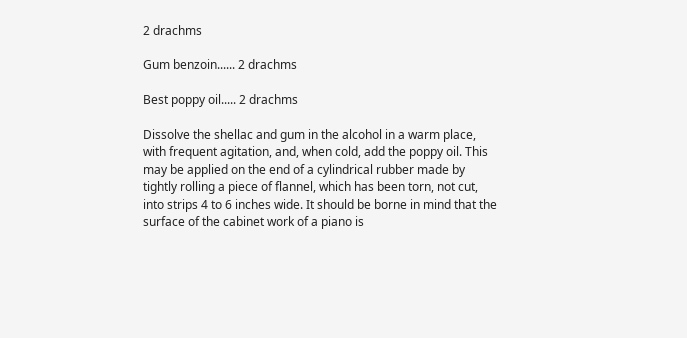2 drachms

Gum benzoin...... 2 drachms

Best poppy oil..... 2 drachms

Dissolve the shellac and gum in the alcohol in a warm place, with frequent agitation, and, when cold, add the poppy oil. This may be applied on the end of a cylindrical rubber made by tightly rolling a piece of flannel, which has been torn, not cut, into strips 4 to 6 inches wide. It should be borne in mind that the surface of the cabinet work of a piano is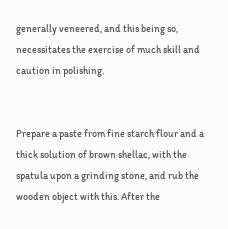generally veneered, and this being so, necessitates the exercise of much skill and caution in polishing.


Prepare a paste from fine starch flour and a thick solution of brown shellac, with the spatula upon a grinding stone, and rub the wooden object with this. After the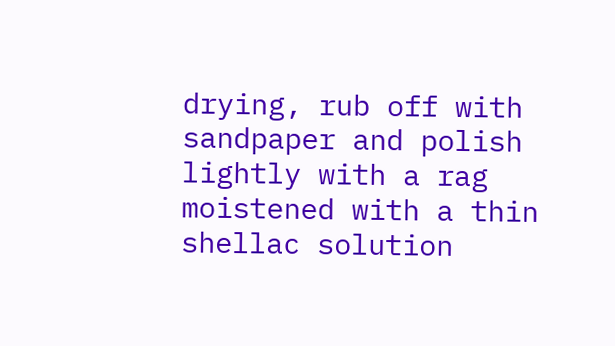drying, rub off with sandpaper and polish lightly with a rag moistened with a thin shellac solution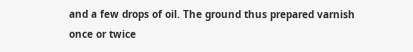and a few drops of oil. The ground thus prepared varnish once or twice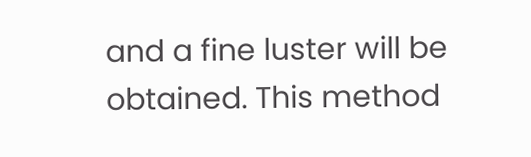and a fine luster will be obtained. This method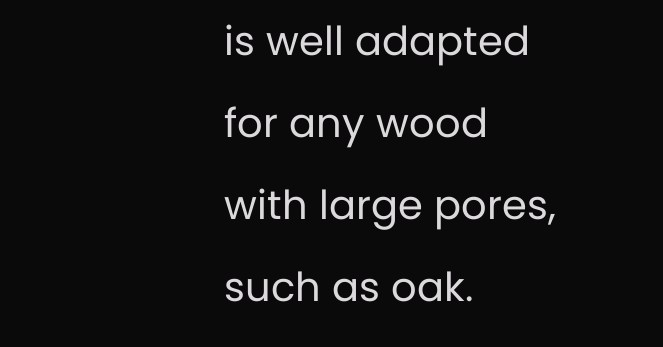is well adapted for any wood with large pores, such as oak.